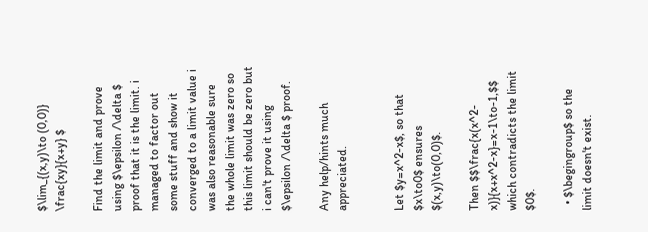$\lim_{(x,y)\to (0,0)} \frac{xy}{x+y} $

Find the limit and prove using $\epsilon /\delta $ proof that it is the limit. i managed to factor out some stuff and show it converged to a limit value i was also reasonable sure the whole limit was zero so this limit should be zero but i can't prove it using $\epsilon /\delta $ proof.

Any help/hints much appreciated.


Let $y=x^2-x$, so that $x\to0$ ensures $(x,y)\to(0,0)$.

Then $$\frac{x(x^2-x)}{x+x^2-x}=x-1\to-1,$$ which contradicts the limit $0$.

  • $\begingroup$ so the limit doesn't exist.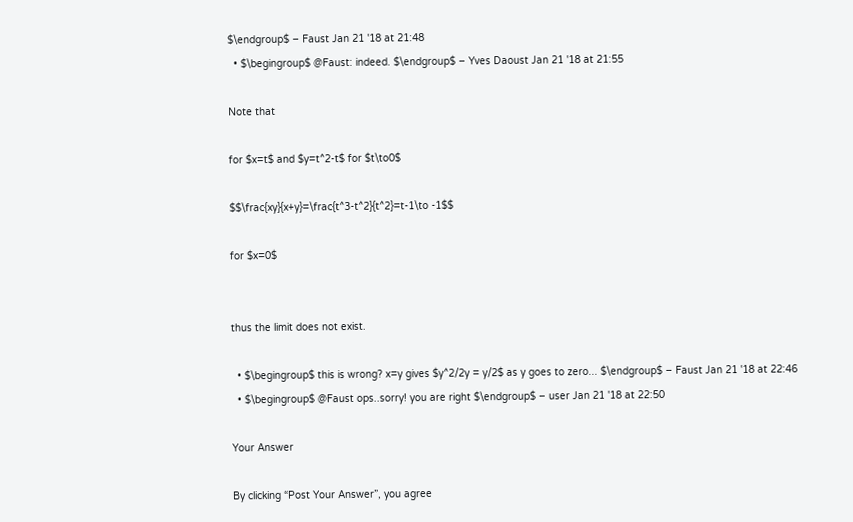$\endgroup$ – Faust Jan 21 '18 at 21:48
  • $\begingroup$ @Faust: indeed. $\endgroup$ – Yves Daoust Jan 21 '18 at 21:55

Note that

for $x=t$ and $y=t^2-t$ for $t\to0$

$$\frac{xy}{x+y}=\frac{t^3-t^2}{t^2}=t-1\to -1$$

for $x=0$


thus the limit does not exist.

  • $\begingroup$ this is wrong? x=y gives $y^2/2y = y/2$ as y goes to zero... $\endgroup$ – Faust Jan 21 '18 at 22:46
  • $\begingroup$ @Faust ops..sorry! you are right $\endgroup$ – user Jan 21 '18 at 22:50

Your Answer

By clicking “Post Your Answer”, you agree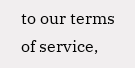to our terms of service,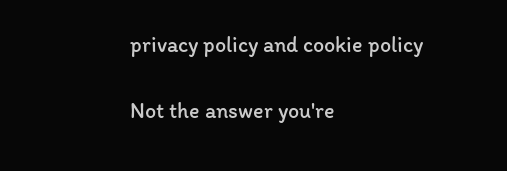privacy policy and cookie policy

Not the answer you're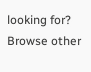looking for? Browse other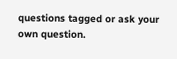questions tagged or ask your own question.